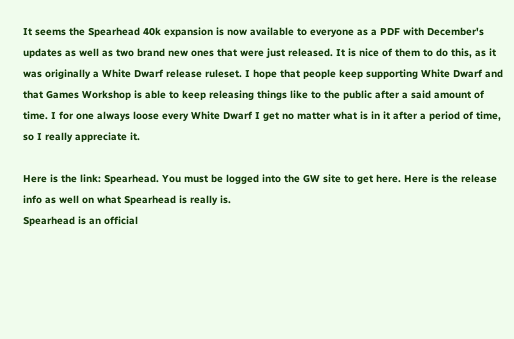It seems the Spearhead 40k expansion is now available to everyone as a PDF with December's updates as well as two brand new ones that were just released. It is nice of them to do this, as it was originally a White Dwarf release ruleset. I hope that people keep supporting White Dwarf and that Games Workshop is able to keep releasing things like to the public after a said amount of time. I for one always loose every White Dwarf I get no matter what is in it after a period of time, so I really appreciate it.

Here is the link: Spearhead. You must be logged into the GW site to get here. Here is the release info as well on what Spearhead is really is.
Spearhead is an official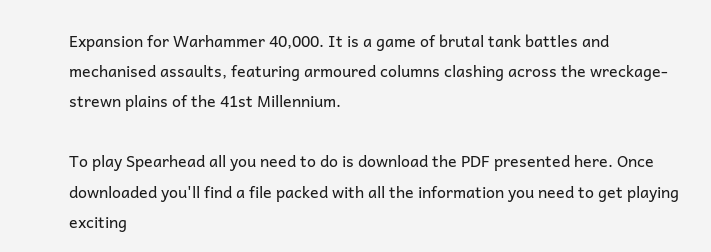Expansion for Warhammer 40,000. It is a game of brutal tank battles and mechanised assaults, featuring armoured columns clashing across the wreckage-strewn plains of the 41st Millennium.

To play Spearhead all you need to do is download the PDF presented here. Once downloaded you'll find a file packed with all the information you need to get playing exciting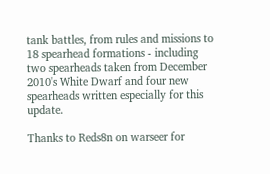tank battles, from rules and missions to 18 spearhead formations - including two spearheads taken from December 2010's White Dwarf and four new spearheads written especially for this update.

Thanks to Reds8n on warseer for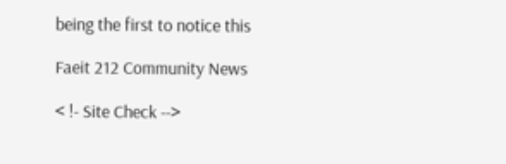being the first to notice this

Faeit 212 Community News

< !- Site Check -->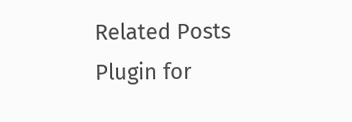Related Posts Plugin for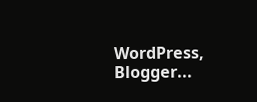WordPress, Blogger...